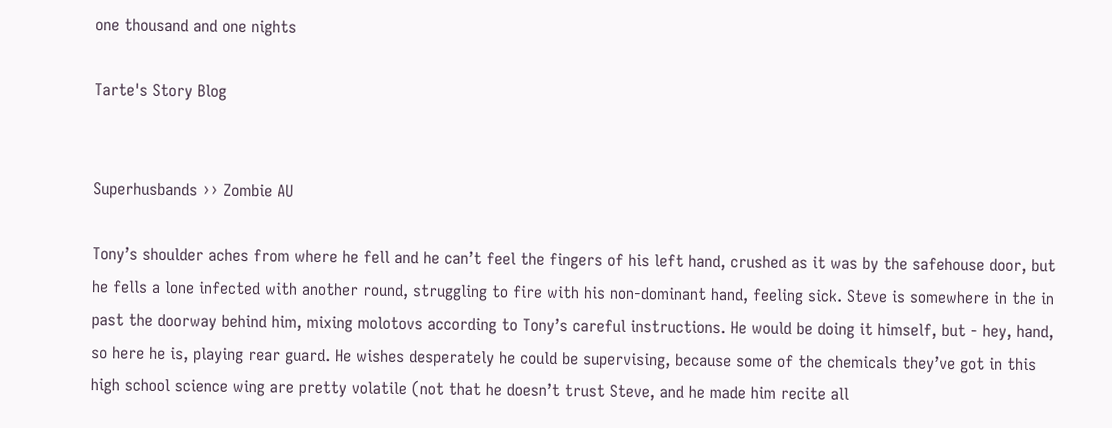one thousand and one nights

Tarte's Story Blog


Superhusbands ›› Zombie AU

Tony’s shoulder aches from where he fell and he can’t feel the fingers of his left hand, crushed as it was by the safehouse door, but he fells a lone infected with another round, struggling to fire with his non-dominant hand, feeling sick. Steve is somewhere in the in past the doorway behind him, mixing molotovs according to Tony’s careful instructions. He would be doing it himself, but - hey, hand, so here he is, playing rear guard. He wishes desperately he could be supervising, because some of the chemicals they’ve got in this high school science wing are pretty volatile (not that he doesn’t trust Steve, and he made him recite all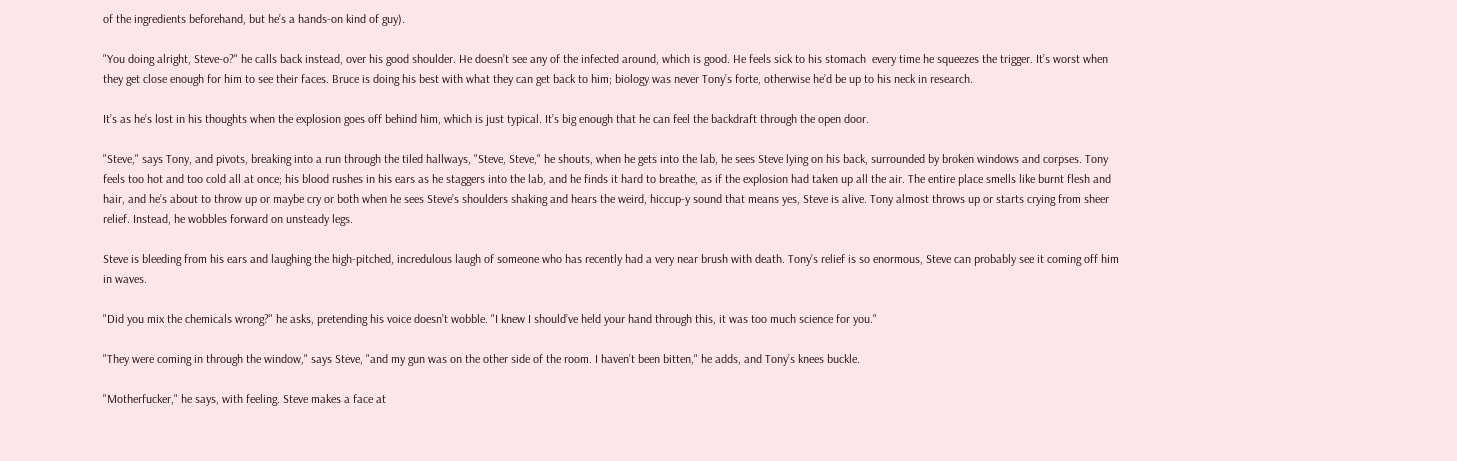of the ingredients beforehand, but he’s a hands-on kind of guy).

"You doing alright, Steve-o?" he calls back instead, over his good shoulder. He doesn’t see any of the infected around, which is good. He feels sick to his stomach  every time he squeezes the trigger. It’s worst when they get close enough for him to see their faces. Bruce is doing his best with what they can get back to him; biology was never Tony’s forte, otherwise he’d be up to his neck in research.

It’s as he’s lost in his thoughts when the explosion goes off behind him, which is just typical. It’s big enough that he can feel the backdraft through the open door.

"Steve," says Tony, and pivots, breaking into a run through the tiled hallways, "Steve, Steve," he shouts, when he gets into the lab, he sees Steve lying on his back, surrounded by broken windows and corpses. Tony feels too hot and too cold all at once; his blood rushes in his ears as he staggers into the lab, and he finds it hard to breathe, as if the explosion had taken up all the air. The entire place smells like burnt flesh and hair, and he’s about to throw up or maybe cry or both when he sees Steve’s shoulders shaking and hears the weird, hiccup-y sound that means yes, Steve is alive. Tony almost throws up or starts crying from sheer relief. Instead, he wobbles forward on unsteady legs.

Steve is bleeding from his ears and laughing the high-pitched, incredulous laugh of someone who has recently had a very near brush with death. Tony’s relief is so enormous, Steve can probably see it coming off him in waves.

"Did you mix the chemicals wrong?" he asks, pretending his voice doesn’t wobble. "I knew I should’ve held your hand through this, it was too much science for you."

"They were coming in through the window," says Steve, "and my gun was on the other side of the room. I haven’t been bitten," he adds, and Tony’s knees buckle.

"Motherfucker," he says, with feeling. Steve makes a face at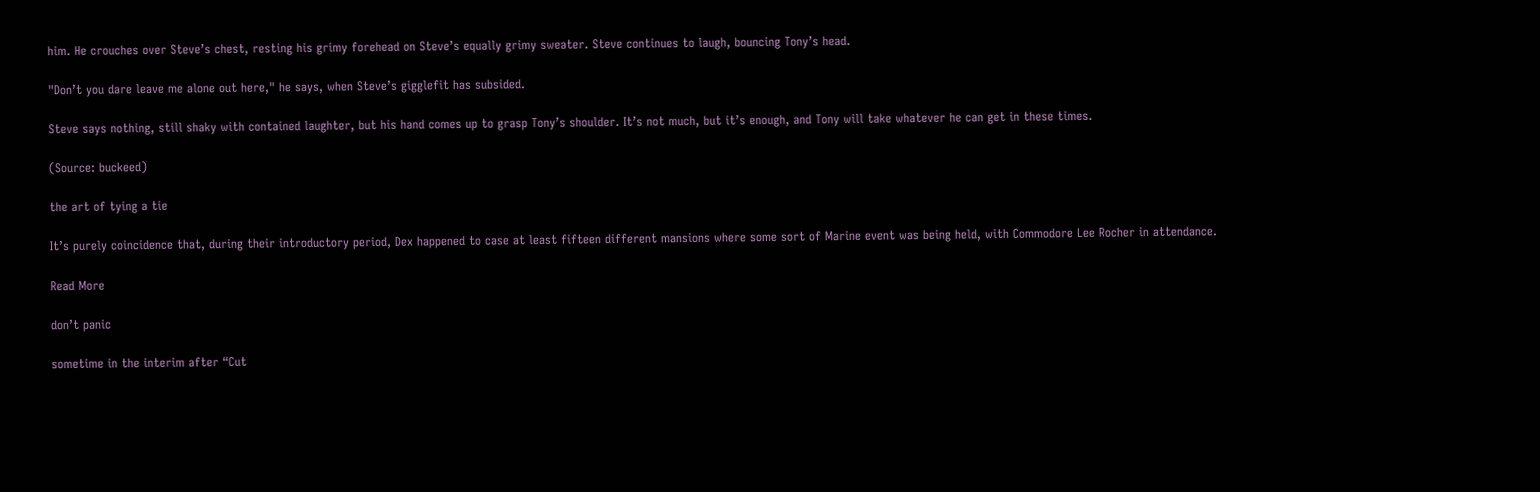him. He crouches over Steve’s chest, resting his grimy forehead on Steve’s equally grimy sweater. Steve continues to laugh, bouncing Tony’s head.

"Don’t you dare leave me alone out here," he says, when Steve’s gigglefit has subsided.

Steve says nothing, still shaky with contained laughter, but his hand comes up to grasp Tony’s shoulder. It’s not much, but it’s enough, and Tony will take whatever he can get in these times.

(Source: buckeed)

the art of tying a tie

It’s purely coincidence that, during their introductory period, Dex happened to case at least fifteen different mansions where some sort of Marine event was being held, with Commodore Lee Rocher in attendance.

Read More

don’t panic

sometime in the interim after “Cut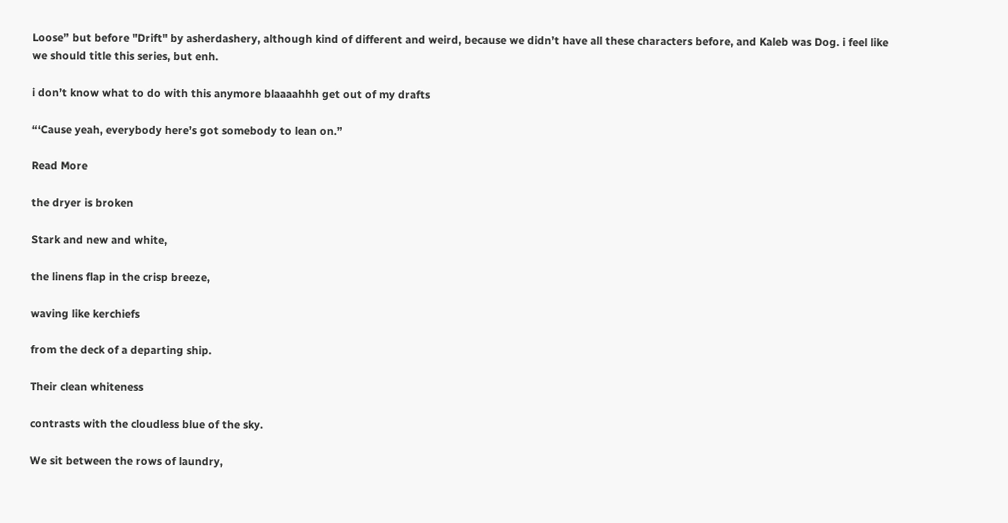Loose” but before "Drift" by asherdashery, although kind of different and weird, because we didn’t have all these characters before, and Kaleb was Dog. i feel like we should title this series, but enh.

i don’t know what to do with this anymore blaaaahhh get out of my drafts

“‘Cause yeah, everybody here’s got somebody to lean on.”

Read More

the dryer is broken

Stark and new and white,

the linens flap in the crisp breeze,

waving like kerchiefs

from the deck of a departing ship.

Their clean whiteness

contrasts with the cloudless blue of the sky.

We sit between the rows of laundry,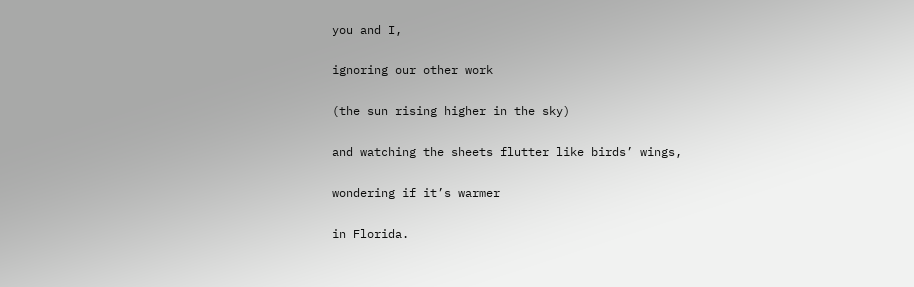you and I,

ignoring our other work

(the sun rising higher in the sky)

and watching the sheets flutter like birds’ wings,

wondering if it’s warmer

in Florida.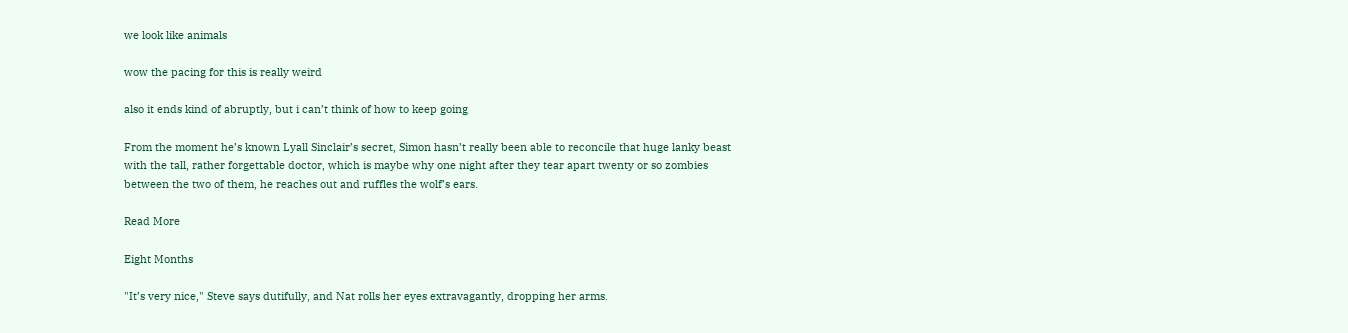we look like animals

wow the pacing for this is really weird

also it ends kind of abruptly, but i can’t think of how to keep going

From the moment he’s known Lyall Sinclair’s secret, Simon hasn’t really been able to reconcile that huge lanky beast with the tall, rather forgettable doctor, which is maybe why one night after they tear apart twenty or so zombies between the two of them, he reaches out and ruffles the wolf’s ears.

Read More

Eight Months

"It’s very nice," Steve says dutifully, and Nat rolls her eyes extravagantly, dropping her arms.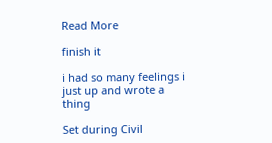Read More

finish it

i had so many feelings i just up and wrote a thing

Set during Civil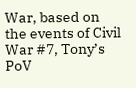War, based on the events of Civil War #7, Tony’s PoV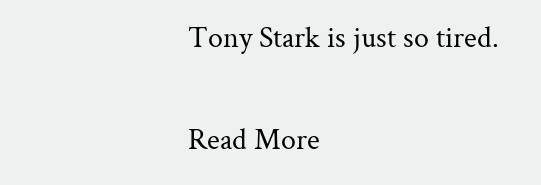Tony Stark is just so tired.

Read More